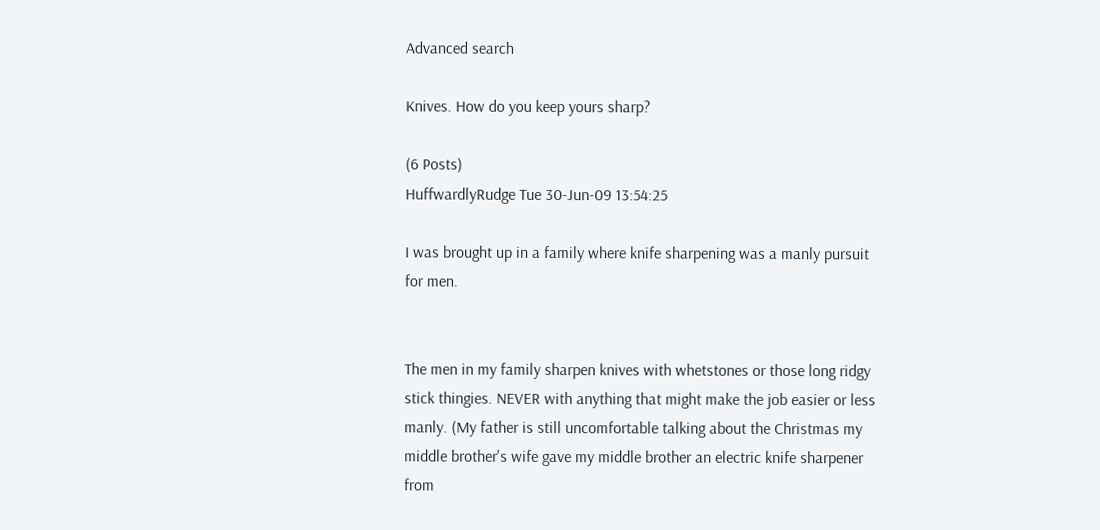Advanced search

Knives. How do you keep yours sharp?

(6 Posts)
HuffwardlyRudge Tue 30-Jun-09 13:54:25

I was brought up in a family where knife sharpening was a manly pursuit for men.


The men in my family sharpen knives with whetstones or those long ridgy stick thingies. NEVER with anything that might make the job easier or less manly. (My father is still uncomfortable talking about the Christmas my middle brother's wife gave my middle brother an electric knife sharpener from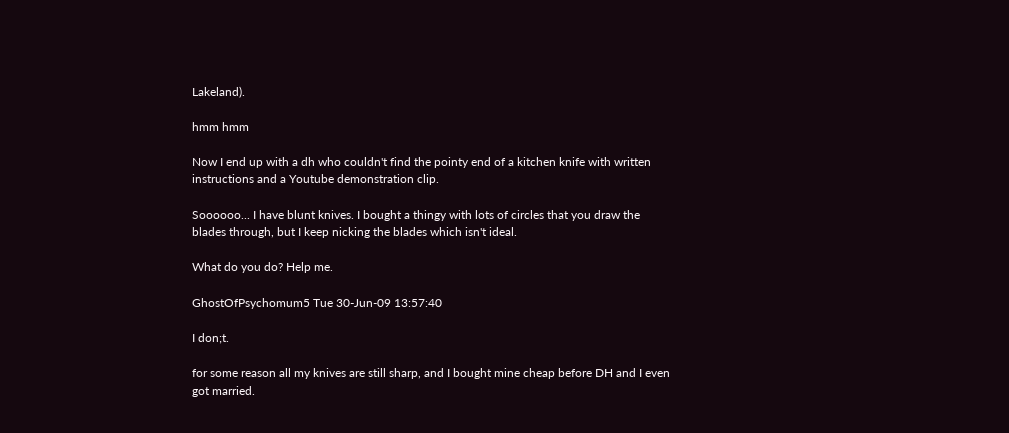Lakeland).

hmm hmm

Now I end up with a dh who couldn't find the pointy end of a kitchen knife with written instructions and a Youtube demonstration clip.

Soooooo... I have blunt knives. I bought a thingy with lots of circles that you draw the blades through, but I keep nicking the blades which isn't ideal.

What do you do? Help me.

GhostOfPsychomum5 Tue 30-Jun-09 13:57:40

I don;t.

for some reason all my knives are still sharp, and I bought mine cheap before DH and I even got married.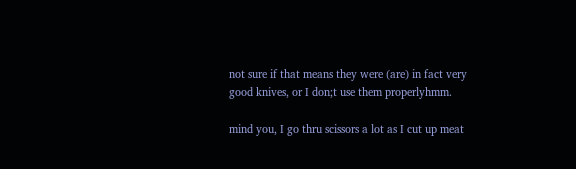not sure if that means they were (are) in fact very good knives, or I don;t use them properlyhmm.

mind you, I go thru scissors a lot as I cut up meat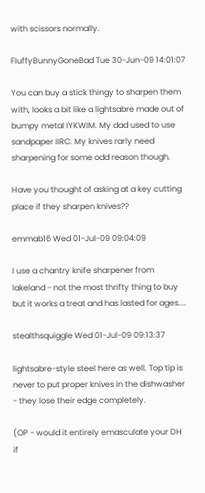with scissors normally.

FluffyBunnyGoneBad Tue 30-Jun-09 14:01:07

You can buy a stick thingy to sharpen them with, looks a bit like a lightsabre made out of bumpy metal IYKWIM. My dad used to use sandpaper IIRC. My knives rarly need sharpening for some odd reason though.

Have you thought of asking at a key cutting place if they sharpen knives??

emmab16 Wed 01-Jul-09 09:04:09

I use a chantry knife sharpener from lakeland - not the most thrifty thing to buy but it works a treat and has lasted for ages....

stealthsquiggle Wed 01-Jul-09 09:13:37

lightsabre-style steel here as well. Top tip is never to put proper knives in the dishwasher - they lose their edge completely.

(OP - would it entirely emasculate your DH if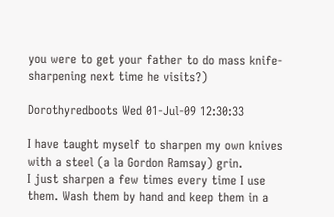you were to get your father to do mass knife-sharpening next time he visits?)

Dorothyredboots Wed 01-Jul-09 12:30:33

I have taught myself to sharpen my own knives with a steel (a la Gordon Ramsay) grin.
I just sharpen a few times every time I use them. Wash them by hand and keep them in a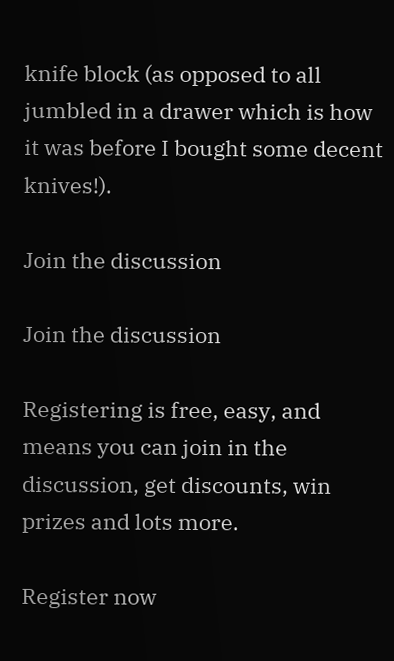knife block (as opposed to all jumbled in a drawer which is how it was before I bought some decent knives!).

Join the discussion

Join the discussion

Registering is free, easy, and means you can join in the discussion, get discounts, win prizes and lots more.

Register now